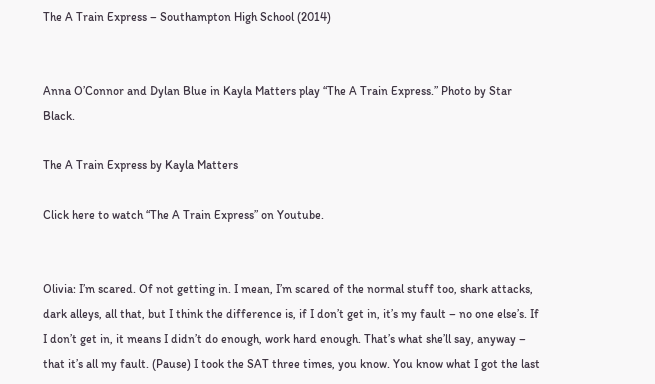The A Train Express – Southampton High School (2014)


Anna O’Connor and Dylan Blue in Kayla Matters play “The A Train Express.” Photo by Star Black.

The A Train Express by Kayla Matters

Click here to watch “The A Train Express” on Youtube.


Olivia: I’m scared. Of not getting in. I mean, I’m scared of the normal stuff too, shark attacks, dark alleys, all that, but I think the difference is, if I don’t get in, it’s my fault – no one else’s. If I don’t get in, it means I didn’t do enough, work hard enough. That’s what she’ll say, anyway – that it’s all my fault. (Pause) I took the SAT three times, you know. You know what I got the last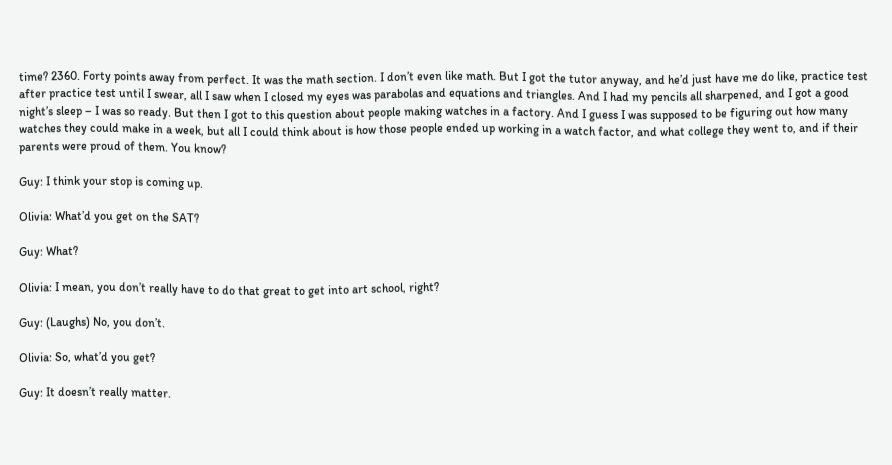time? 2360. Forty points away from perfect. It was the math section. I don’t even like math. But I got the tutor anyway, and he’d just have me do like, practice test after practice test until I swear, all I saw when I closed my eyes was parabolas and equations and triangles. And I had my pencils all sharpened, and I got a good night’s sleep – I was so ready. But then I got to this question about people making watches in a factory. And I guess I was supposed to be figuring out how many watches they could make in a week, but all I could think about is how those people ended up working in a watch factor, and what college they went to, and if their parents were proud of them. You know?

Guy: I think your stop is coming up.

Olivia: What’d you get on the SAT?

Guy: What?

Olivia: I mean, you don’t really have to do that great to get into art school, right?

Guy: (Laughs) No, you don’t.

Olivia: So, what’d you get?

Guy: It doesn’t really matter.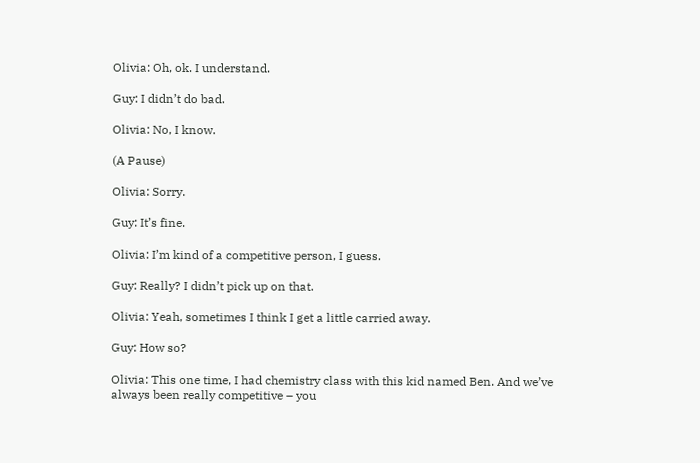Olivia: Oh, ok. I understand.

Guy: I didn’t do bad.

Olivia: No, I know.

(A Pause)

Olivia: Sorry.

Guy: It’s fine.

Olivia: I’m kind of a competitive person, I guess.

Guy: Really? I didn’t pick up on that.

Olivia: Yeah, sometimes I think I get a little carried away.

Guy: How so?

Olivia: This one time, I had chemistry class with this kid named Ben. And we’ve always been really competitive – you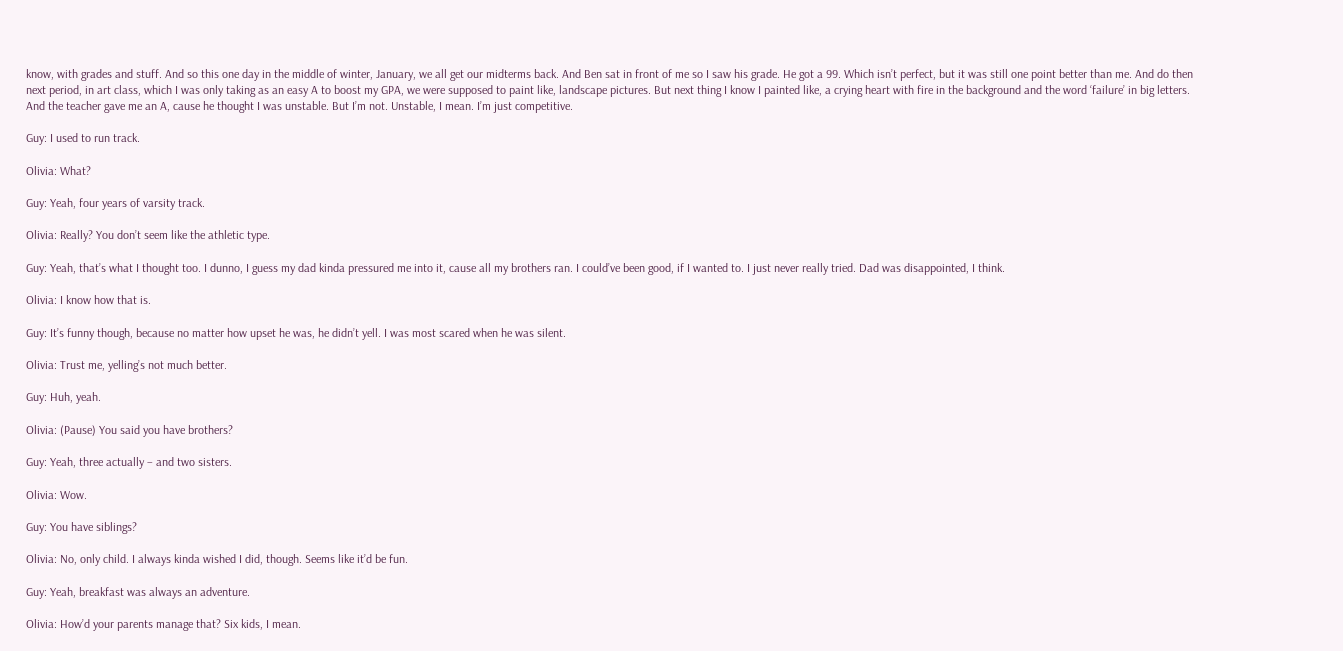know, with grades and stuff. And so this one day in the middle of winter, January, we all get our midterms back. And Ben sat in front of me so I saw his grade. He got a 99. Which isn’t perfect, but it was still one point better than me. And do then next period, in art class, which I was only taking as an easy A to boost my GPA, we were supposed to paint like, landscape pictures. But next thing I know I painted like, a crying heart with fire in the background and the word ‘failure’ in big letters. And the teacher gave me an A, cause he thought I was unstable. But I’m not. Unstable, I mean. I’m just competitive.

Guy: I used to run track.

Olivia: What?

Guy: Yeah, four years of varsity track.

Olivia: Really? You don’t seem like the athletic type.

Guy: Yeah, that’s what I thought too. I dunno, I guess my dad kinda pressured me into it, cause all my brothers ran. I could’ve been good, if I wanted to. I just never really tried. Dad was disappointed, I think.

Olivia: I know how that is.

Guy: It’s funny though, because no matter how upset he was, he didn’t yell. I was most scared when he was silent.

Olivia: Trust me, yelling’s not much better.

Guy: Huh, yeah.

Olivia: (Pause) You said you have brothers?

Guy: Yeah, three actually – and two sisters.

Olivia: Wow.

Guy: You have siblings?

Olivia: No, only child. I always kinda wished I did, though. Seems like it’d be fun.

Guy: Yeah, breakfast was always an adventure.

Olivia: How’d your parents manage that? Six kids, I mean.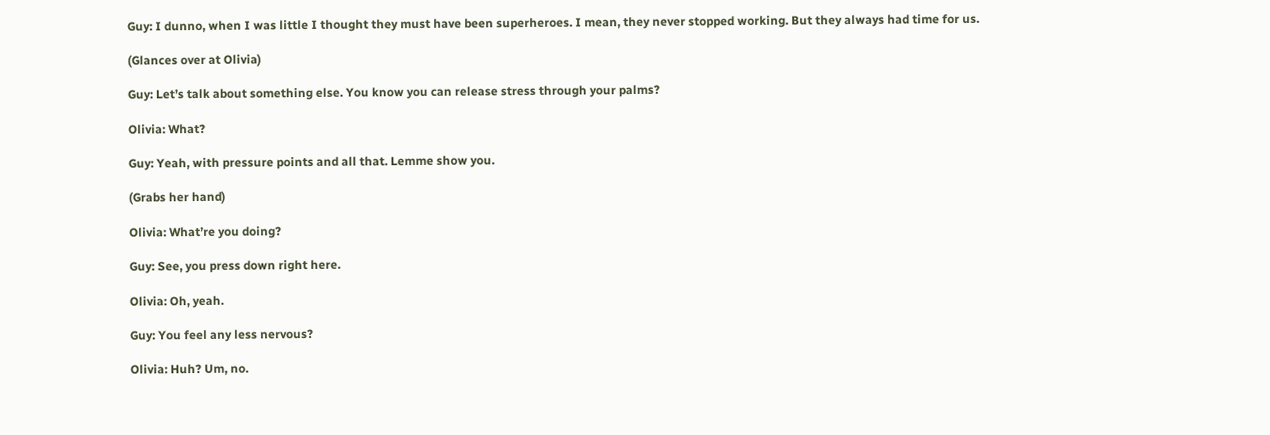Guy: I dunno, when I was little I thought they must have been superheroes. I mean, they never stopped working. But they always had time for us.

(Glances over at Olivia)

Guy: Let’s talk about something else. You know you can release stress through your palms?

Olivia: What?

Guy: Yeah, with pressure points and all that. Lemme show you.

(Grabs her hand)

Olivia: What’re you doing?

Guy: See, you press down right here.

Olivia: Oh, yeah.

Guy: You feel any less nervous?

Olivia: Huh? Um, no.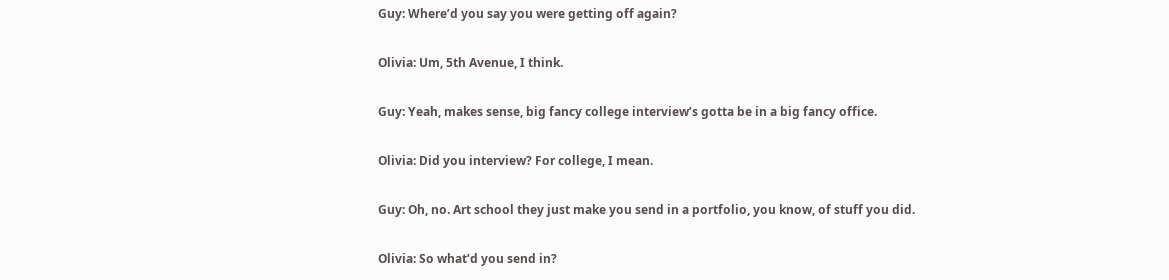Guy: Where’d you say you were getting off again?

Olivia: Um, 5th Avenue, I think.

Guy: Yeah, makes sense, big fancy college interview’s gotta be in a big fancy office.

Olivia: Did you interview? For college, I mean.

Guy: Oh, no. Art school they just make you send in a portfolio, you know, of stuff you did.

Olivia: So what’d you send in?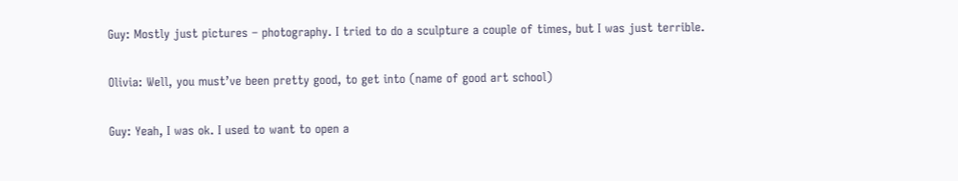Guy: Mostly just pictures – photography. I tried to do a sculpture a couple of times, but I was just terrible.

Olivia: Well, you must’ve been pretty good, to get into (name of good art school)

Guy: Yeah, I was ok. I used to want to open a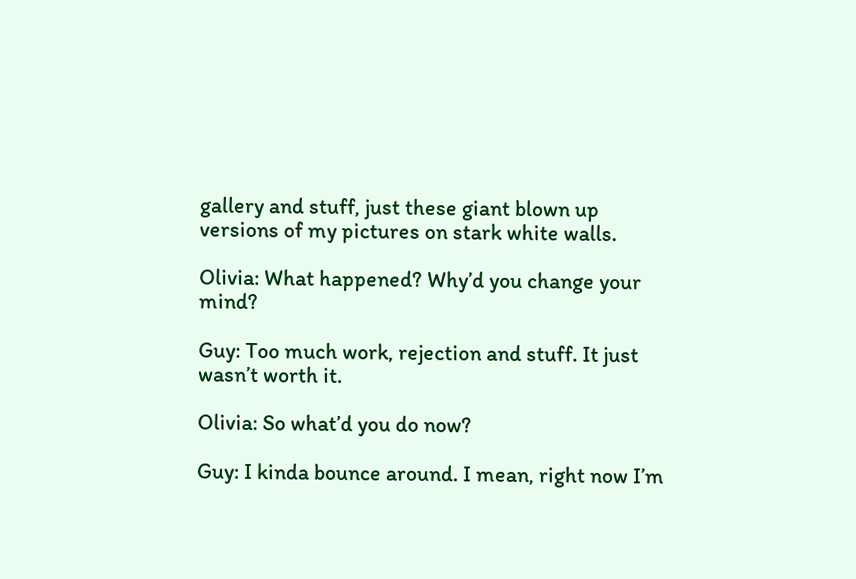gallery and stuff, just these giant blown up versions of my pictures on stark white walls.

Olivia: What happened? Why’d you change your mind?

Guy: Too much work, rejection and stuff. It just wasn’t worth it.

Olivia: So what’d you do now?

Guy: I kinda bounce around. I mean, right now I’m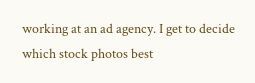working at an ad agency. I get to decide which stock photos best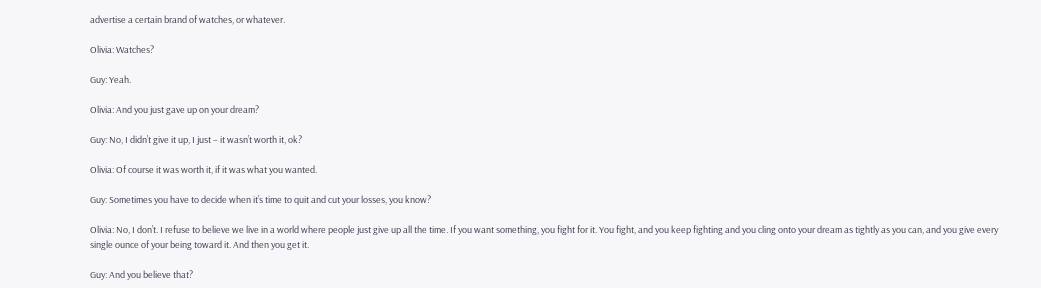advertise a certain brand of watches, or whatever.

Olivia: Watches?

Guy: Yeah.

Olivia: And you just gave up on your dream?

Guy: No, I didn’t give it up, I just – it wasn’t worth it, ok?

Olivia: Of course it was worth it, if it was what you wanted.

Guy: Sometimes you have to decide when it’s time to quit and cut your losses, you know?

Olivia: No, I don’t. I refuse to believe we live in a world where people just give up all the time. If you want something, you fight for it. You fight, and you keep fighting and you cling onto your dream as tightly as you can, and you give every single ounce of your being toward it. And then you get it.

Guy: And you believe that?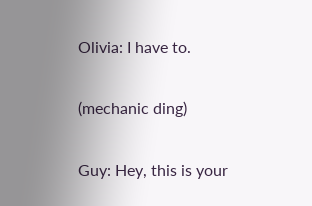Olivia: I have to.

(mechanic ding)

Guy: Hey, this is your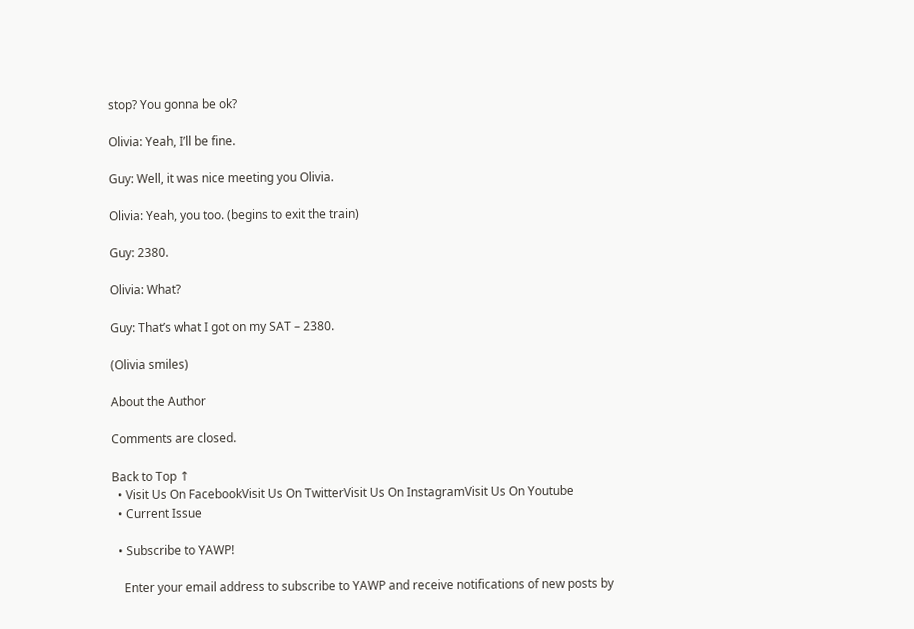stop? You gonna be ok?

Olivia: Yeah, I’ll be fine.

Guy: Well, it was nice meeting you Olivia.

Olivia: Yeah, you too. (begins to exit the train)

Guy: 2380.

Olivia: What?

Guy: That’s what I got on my SAT – 2380.

(Olivia smiles)

About the Author

Comments are closed.

Back to Top ↑
  • Visit Us On FacebookVisit Us On TwitterVisit Us On InstagramVisit Us On Youtube
  • Current Issue

  • Subscribe to YAWP!

    Enter your email address to subscribe to YAWP and receive notifications of new posts by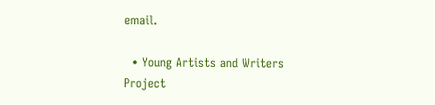email.

  • Young Artists and Writers Project